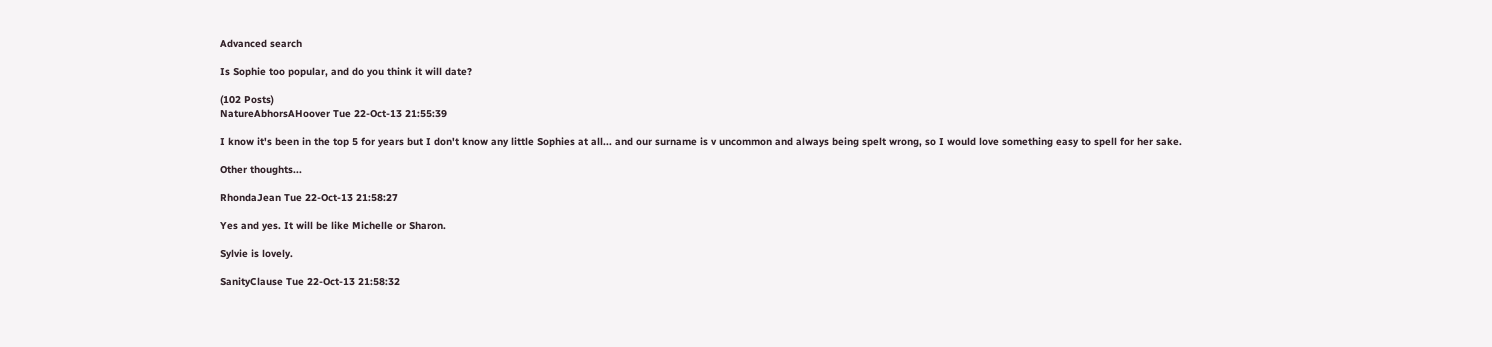Advanced search

Is Sophie too popular, and do you think it will date?

(102 Posts)
NatureAbhorsAHoover Tue 22-Oct-13 21:55:39

I know it's been in the top 5 for years but I don't know any little Sophies at all... and our surname is v uncommon and always being spelt wrong, so I would love something easy to spell for her sake.

Other thoughts...

RhondaJean Tue 22-Oct-13 21:58:27

Yes and yes. It will be like Michelle or Sharon.

Sylvie is lovely.

SanityClause Tue 22-Oct-13 21:58:32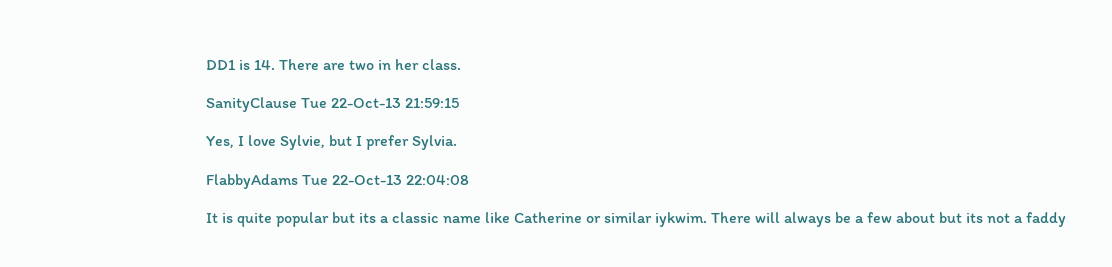DD1 is 14. There are two in her class.

SanityClause Tue 22-Oct-13 21:59:15

Yes, I love Sylvie, but I prefer Sylvia.

FlabbyAdams Tue 22-Oct-13 22:04:08

It is quite popular but its a classic name like Catherine or similar iykwim. There will always be a few about but its not a faddy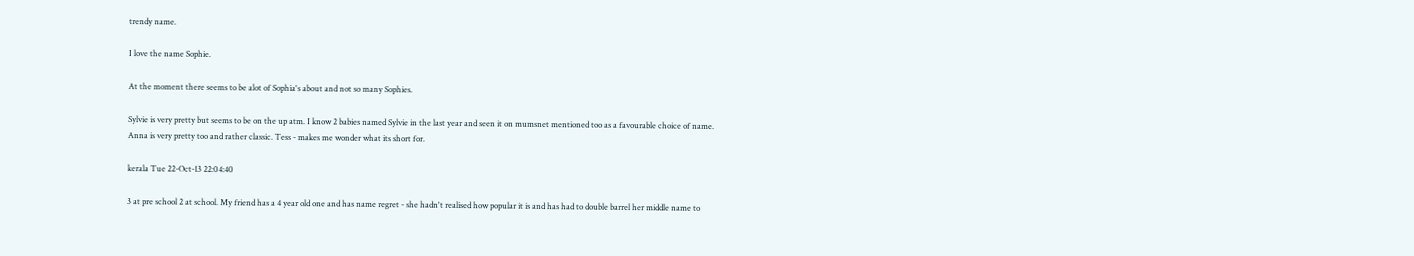trendy name.

I love the name Sophie.

At the moment there seems to be alot of Sophia's about and not so many Sophies.

Sylvie is very pretty but seems to be on the up atm. I know 2 babies named Sylvie in the last year and seen it on mumsnet mentioned too as a favourable choice of name. Anna is very pretty too and rather classic. Tess - makes me wonder what its short for.

kerala Tue 22-Oct-13 22:04:40

3 at pre school 2 at school. My friend has a 4 year old one and has name regret - she hadn't realised how popular it is and has had to double barrel her middle name to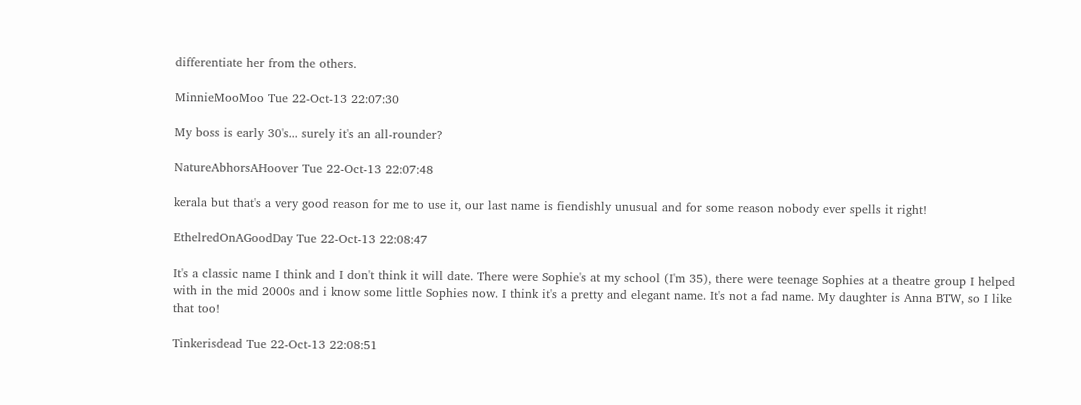differentiate her from the others.

MinnieMooMoo Tue 22-Oct-13 22:07:30

My boss is early 30's... surely it's an all-rounder?

NatureAbhorsAHoover Tue 22-Oct-13 22:07:48

kerala but that's a very good reason for me to use it, our last name is fiendishly unusual and for some reason nobody ever spells it right!

EthelredOnAGoodDay Tue 22-Oct-13 22:08:47

It's a classic name I think and I don't think it will date. There were Sophie's at my school (I'm 35), there were teenage Sophies at a theatre group I helped with in the mid 2000s and i know some little Sophies now. I think it's a pretty and elegant name. It's not a fad name. My daughter is Anna BTW, so I like that too!

Tinkerisdead Tue 22-Oct-13 22:08:51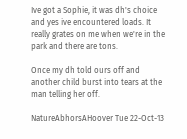Ive got a Sophie, it was dh's choice and yes ive encountered loads. It really grates on me when we're in the park and there are tons.

Once my dh told ours off and another child burst into tears at the man telling her off.

NatureAbhorsAHoover Tue 22-Oct-13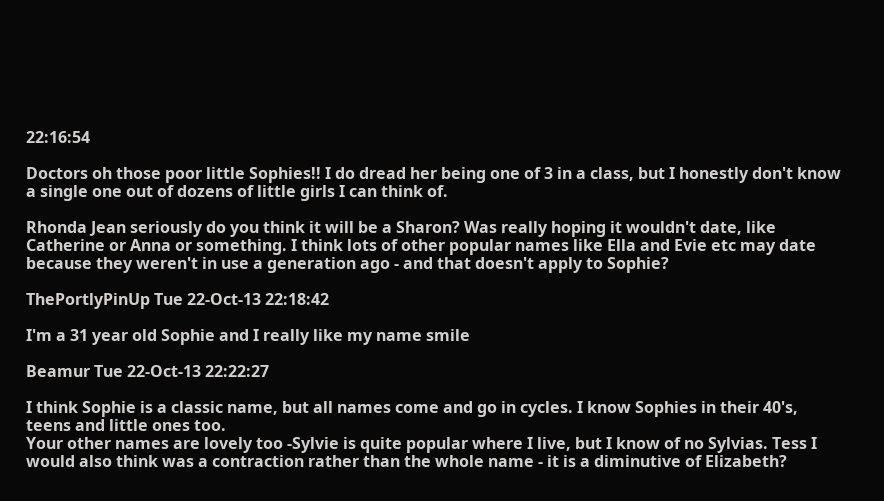22:16:54

Doctors oh those poor little Sophies!! I do dread her being one of 3 in a class, but I honestly don't know a single one out of dozens of little girls I can think of.

Rhonda Jean seriously do you think it will be a Sharon? Was really hoping it wouldn't date, like Catherine or Anna or something. I think lots of other popular names like Ella and Evie etc may date because they weren't in use a generation ago - and that doesn't apply to Sophie?

ThePortlyPinUp Tue 22-Oct-13 22:18:42

I'm a 31 year old Sophie and I really like my name smile

Beamur Tue 22-Oct-13 22:22:27

I think Sophie is a classic name, but all names come and go in cycles. I know Sophies in their 40's, teens and little ones too.
Your other names are lovely too -Sylvie is quite popular where I live, but I know of no Sylvias. Tess I would also think was a contraction rather than the whole name - it is a diminutive of Elizabeth?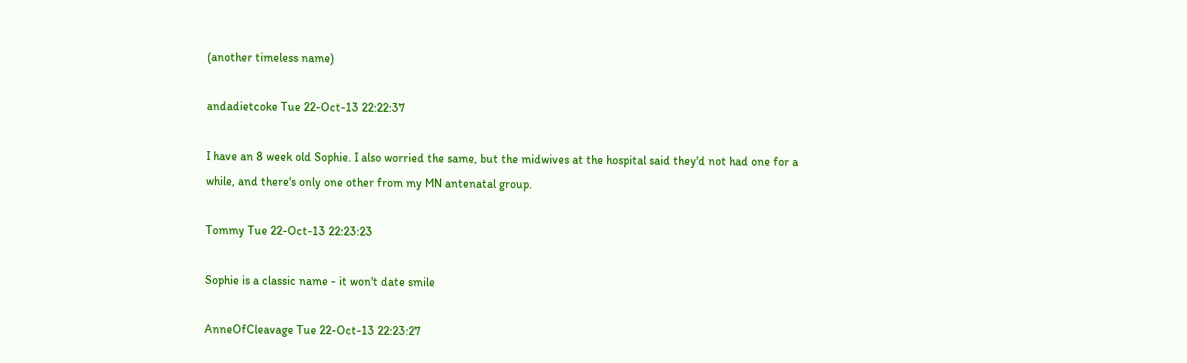(another timeless name)

andadietcoke Tue 22-Oct-13 22:22:37

I have an 8 week old Sophie. I also worried the same, but the midwives at the hospital said they'd not had one for a while, and there's only one other from my MN antenatal group.

Tommy Tue 22-Oct-13 22:23:23

Sophie is a classic name - it won't date smile

AnneOfCleavage Tue 22-Oct-13 22:23:27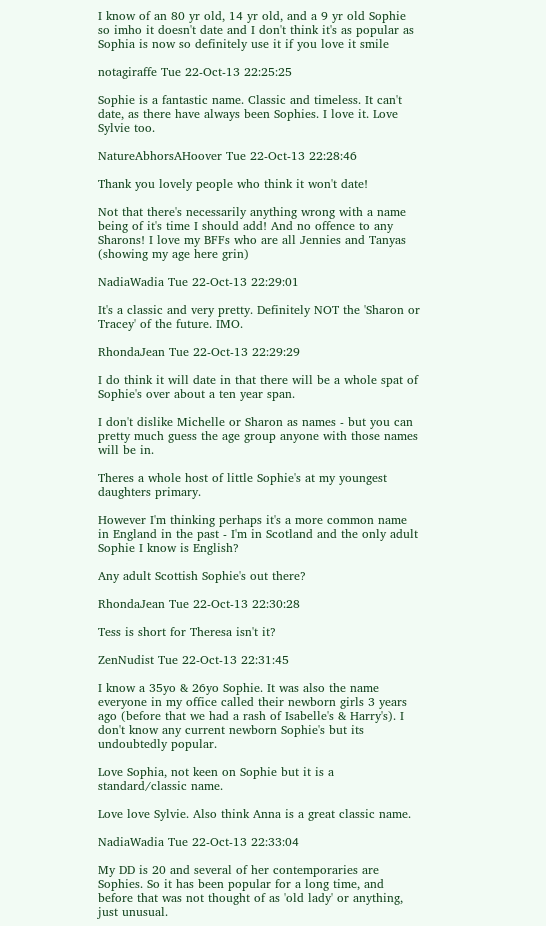I know of an 80 yr old, 14 yr old, and a 9 yr old Sophie so imho it doesn't date and I don't think it's as popular as Sophia is now so definitely use it if you love it smile

notagiraffe Tue 22-Oct-13 22:25:25

Sophie is a fantastic name. Classic and timeless. It can't date, as there have always been Sophies. I love it. Love Sylvie too.

NatureAbhorsAHoover Tue 22-Oct-13 22:28:46

Thank you lovely people who think it won't date!

Not that there's necessarily anything wrong with a name being of it's time I should add! And no offence to any Sharons! I love my BFFs who are all Jennies and Tanyas (showing my age here grin)

NadiaWadia Tue 22-Oct-13 22:29:01

It's a classic and very pretty. Definitely NOT the 'Sharon or Tracey' of the future. IMO.

RhondaJean Tue 22-Oct-13 22:29:29

I do think it will date in that there will be a whole spat of Sophie's over about a ten year span.

I don't dislike Michelle or Sharon as names - but you can pretty much guess the age group anyone with those names will be in.

Theres a whole host of little Sophie's at my youngest daughters primary.

However I'm thinking perhaps it's a more common name in England in the past - I'm in Scotland and the only adult Sophie I know is English?

Any adult Scottish Sophie's out there?

RhondaJean Tue 22-Oct-13 22:30:28

Tess is short for Theresa isn't it?

ZenNudist Tue 22-Oct-13 22:31:45

I know a 35yo & 26yo Sophie. It was also the name everyone in my office called their newborn girls 3 years ago (before that we had a rash of Isabelle's & Harry's). I don't know any current newborn Sophie's but its undoubtedly popular.

Love Sophia, not keen on Sophie but it is a standard/classic name.

Love love Sylvie. Also think Anna is a great classic name.

NadiaWadia Tue 22-Oct-13 22:33:04

My DD is 20 and several of her contemporaries are Sophies. So it has been popular for a long time, and before that was not thought of as 'old lady' or anything, just unusual.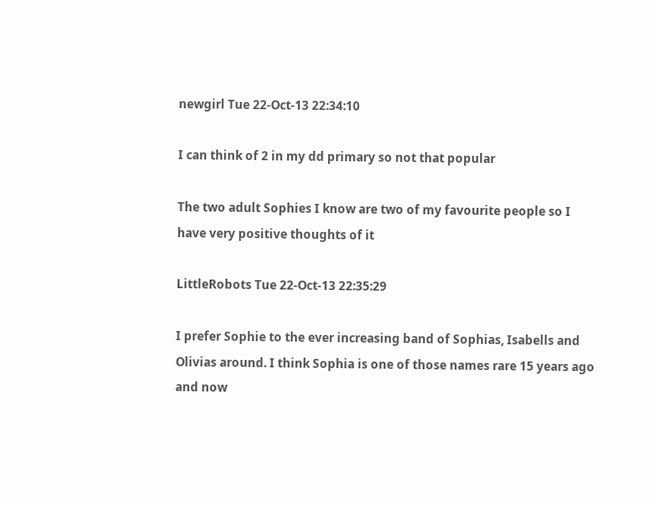newgirl Tue 22-Oct-13 22:34:10

I can think of 2 in my dd primary so not that popular

The two adult Sophies I know are two of my favourite people so I have very positive thoughts of it

LittleRobots Tue 22-Oct-13 22:35:29

I prefer Sophie to the ever increasing band of Sophias, Isabells and Olivias around. I think Sophia is one of those names rare 15 years ago and now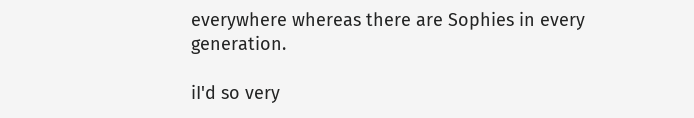everywhere whereas there are Sophies in every generation.

iI'd so very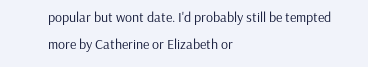popular but wont date. I'd probably still be tempted more by Catherine or Elizabeth or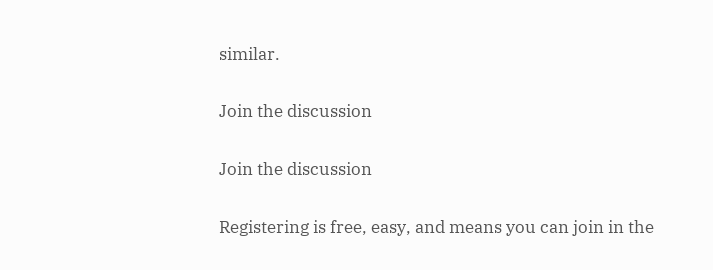similar.

Join the discussion

Join the discussion

Registering is free, easy, and means you can join in the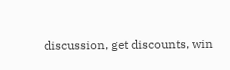discussion, get discounts, win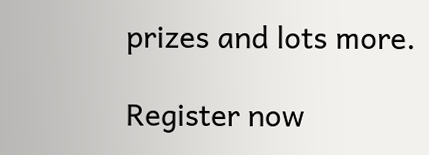prizes and lots more.

Register now